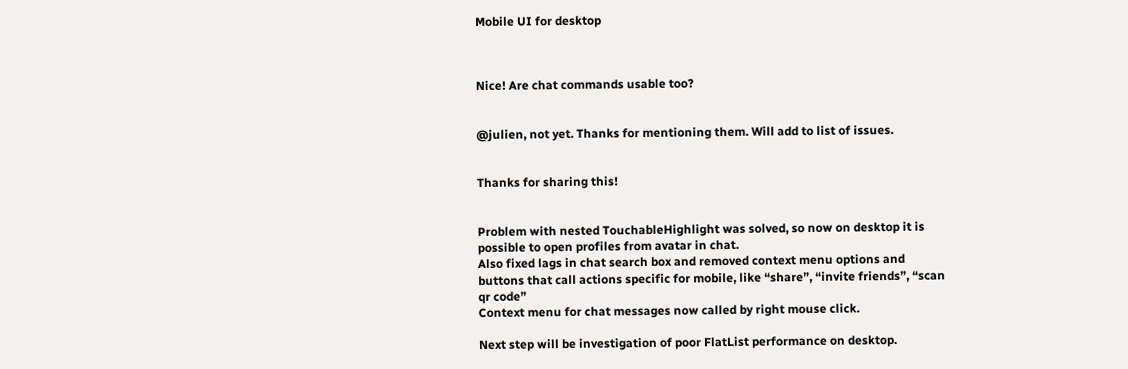Mobile UI for desktop



Nice! Are chat commands usable too?


@julien, not yet. Thanks for mentioning them. Will add to list of issues.


Thanks for sharing this!


Problem with nested TouchableHighlight was solved, so now on desktop it is possible to open profiles from avatar in chat.
Also fixed lags in chat search box and removed context menu options and buttons that call actions specific for mobile, like “share”, “invite friends”, “scan qr code”
Context menu for chat messages now called by right mouse click.

Next step will be investigation of poor FlatList performance on desktop.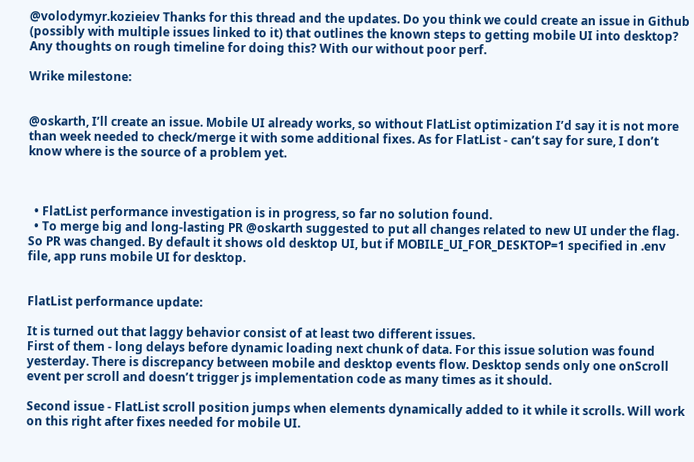@volodymyr.kozieiev Thanks for this thread and the updates. Do you think we could create an issue in Github (possibly with multiple issues linked to it) that outlines the known steps to getting mobile UI into desktop? Any thoughts on rough timeline for doing this? With our without poor perf.

Wrike milestone:


@oskarth, I’ll create an issue. Mobile UI already works, so without FlatList optimization I’d say it is not more than week needed to check/merge it with some additional fixes. As for FlatList - can’t say for sure, I don’t know where is the source of a problem yet.



  • FlatList performance investigation is in progress, so far no solution found.
  • To merge big and long-lasting PR @oskarth suggested to put all changes related to new UI under the flag. So PR was changed. By default it shows old desktop UI, but if MOBILE_UI_FOR_DESKTOP=1 specified in .env file, app runs mobile UI for desktop.


FlatList performance update:

It is turned out that laggy behavior consist of at least two different issues.
First of them - long delays before dynamic loading next chunk of data. For this issue solution was found yesterday. There is discrepancy between mobile and desktop events flow. Desktop sends only one onScroll event per scroll and doesn’t trigger js implementation code as many times as it should.

Second issue - FlatList scroll position jumps when elements dynamically added to it while it scrolls. Will work on this right after fixes needed for mobile UI.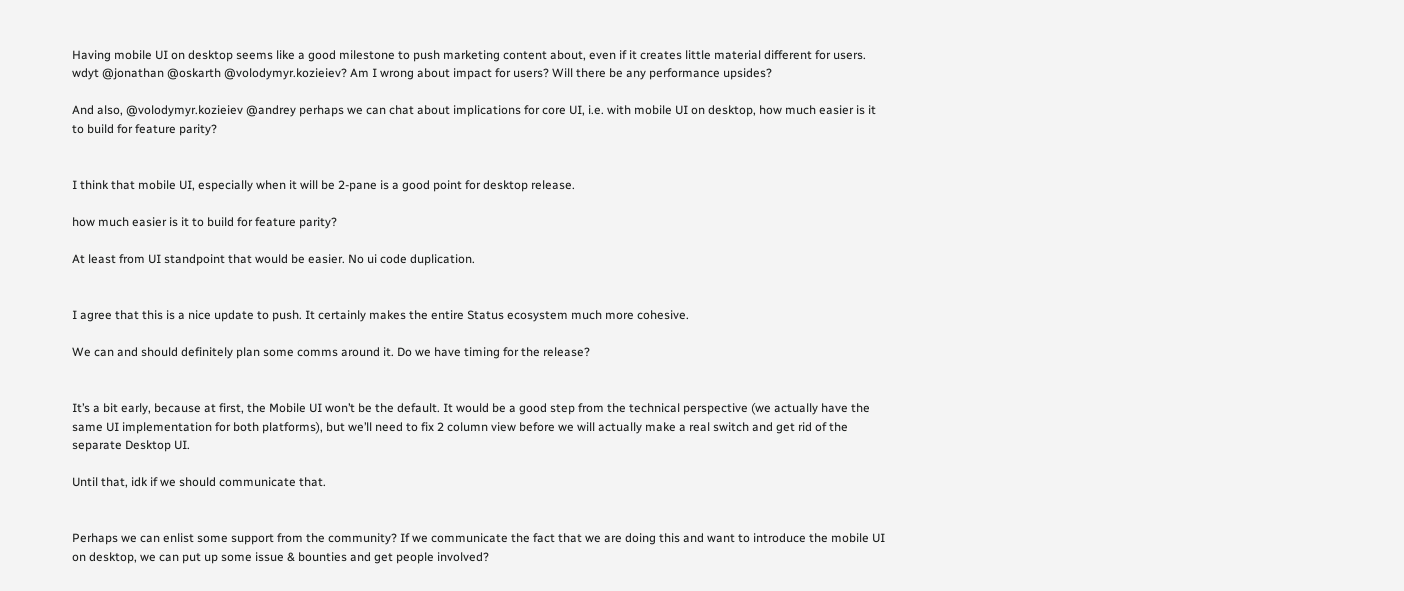Having mobile UI on desktop seems like a good milestone to push marketing content about, even if it creates little material different for users. wdyt @jonathan @oskarth @volodymyr.kozieiev? Am I wrong about impact for users? Will there be any performance upsides?

And also, @volodymyr.kozieiev @andrey perhaps we can chat about implications for core UI, i.e. with mobile UI on desktop, how much easier is it to build for feature parity?


I think that mobile UI, especially when it will be 2-pane is a good point for desktop release.

how much easier is it to build for feature parity?

At least from UI standpoint that would be easier. No ui code duplication.


I agree that this is a nice update to push. It certainly makes the entire Status ecosystem much more cohesive.

We can and should definitely plan some comms around it. Do we have timing for the release?


It’s a bit early, because at first, the Mobile UI won’t be the default. It would be a good step from the technical perspective (we actually have the same UI implementation for both platforms), but we’ll need to fix 2 column view before we will actually make a real switch and get rid of the separate Desktop UI.

Until that, idk if we should communicate that.


Perhaps we can enlist some support from the community? If we communicate the fact that we are doing this and want to introduce the mobile UI on desktop, we can put up some issue & bounties and get people involved?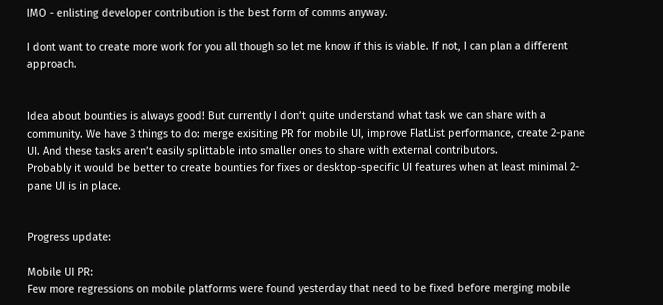IMO - enlisting developer contribution is the best form of comms anyway.

I dont want to create more work for you all though so let me know if this is viable. If not, I can plan a different approach.


Idea about bounties is always good! But currently I don’t quite understand what task we can share with a community. We have 3 things to do: merge exisiting PR for mobile UI, improve FlatList performance, create 2-pane UI. And these tasks aren’t easily splittable into smaller ones to share with external contributors.
Probably it would be better to create bounties for fixes or desktop-specific UI features when at least minimal 2-pane UI is in place.


Progress update:

Mobile UI PR:
Few more regressions on mobile platforms were found yesterday that need to be fixed before merging mobile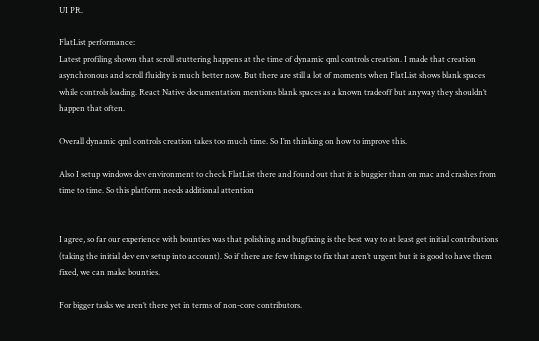UI PR.

FlatList performance:
Latest profiling shown that scroll stuttering happens at the time of dynamic qml controls creation. I made that creation asynchronous and scroll fluidity is much better now. But there are still a lot of moments when FlatList shows blank spaces while controls loading. React Native documentation mentions blank spaces as a known tradeoff but anyway they shouldn’t happen that often.

Overall dynamic qml controls creation takes too much time. So I’m thinking on how to improve this.

Also I setup windows dev environment to check FlatList there and found out that it is buggier than on mac and crashes from time to time. So this platform needs additional attention


I agree, so far our experience with bounties was that polishing and bugfixing is the best way to at least get initial contributions (taking the initial dev env setup into account). So if there are few things to fix that aren’t urgent but it is good to have them fixed, we can make bounties.

For bigger tasks we aren’t there yet in terms of non-core contributors.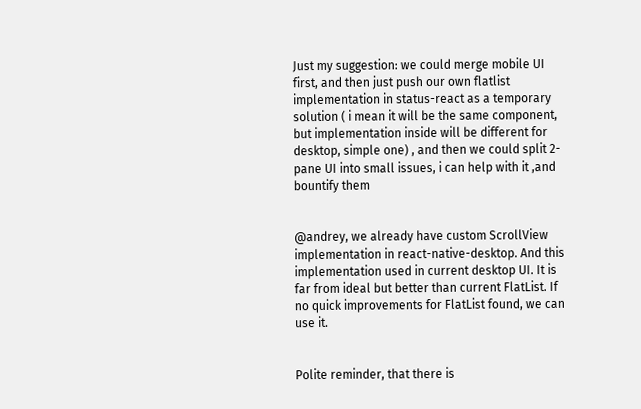Just my suggestion: we could merge mobile UI first, and then just push our own flatlist implementation in status-react as a temporary solution ( i mean it will be the same component, but implementation inside will be different for desktop, simple one) , and then we could split 2-pane UI into small issues, i can help with it ,and bountify them


@andrey, we already have custom ScrollView implementation in react-native-desktop. And this implementation used in current desktop UI. It is far from ideal but better than current FlatList. If no quick improvements for FlatList found, we can use it.


Polite reminder, that there is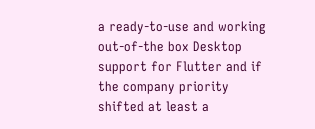a ready-to-use and working out-of-the box Desktop support for Flutter and if the company priority shifted at least a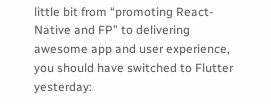little bit from “promoting React-Native and FP” to delivering awesome app and user experience, you should have switched to Flutter yesterday: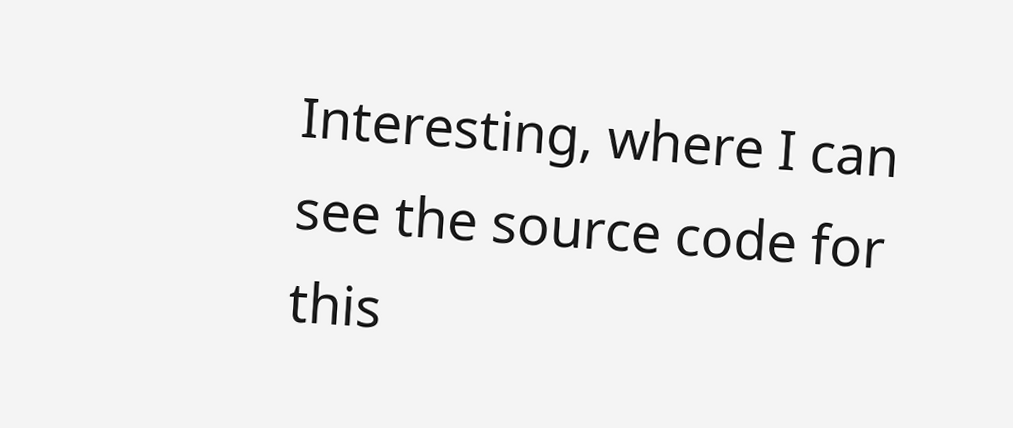Interesting, where I can see the source code for this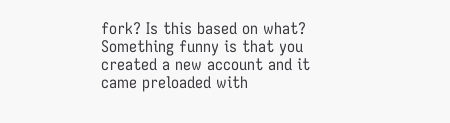fork? Is this based on what?
Something funny is that you created a new account and it came preloaded with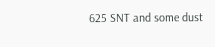625 SNT and some dust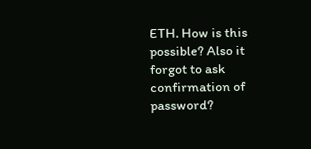ETH. How is this possible? Also it forgot to ask confirmation of password?